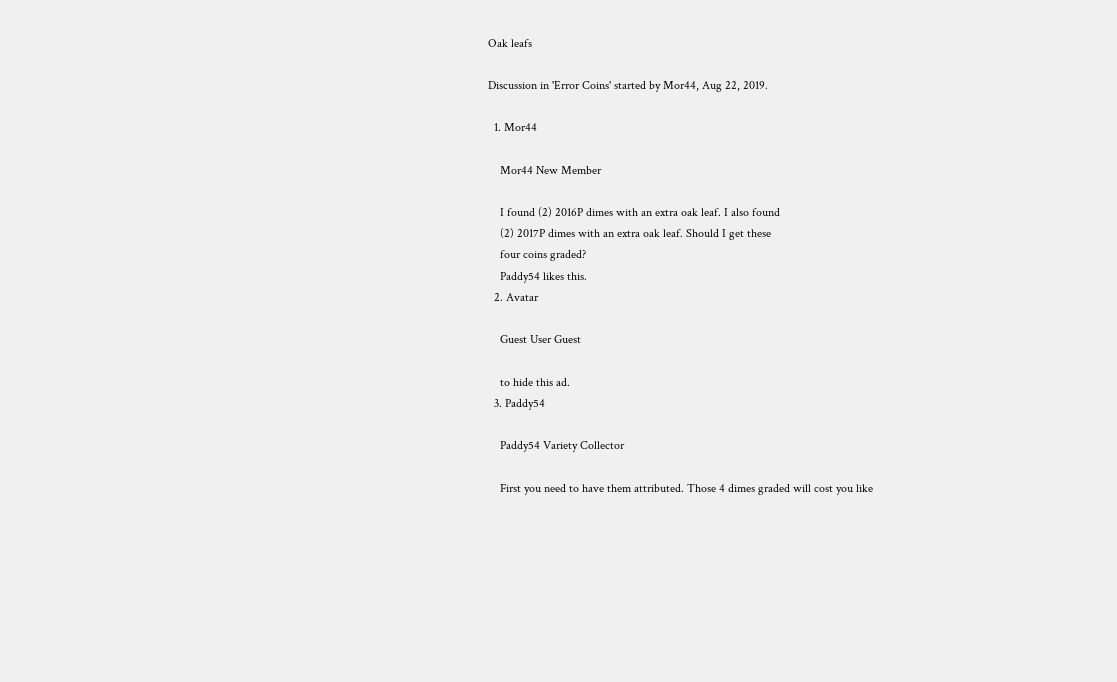Oak leafs

Discussion in 'Error Coins' started by Mor44, Aug 22, 2019.

  1. Mor44

    Mor44 New Member

    I found (2) 2016P dimes with an extra oak leaf. I also found
    (2) 2017P dimes with an extra oak leaf. Should I get these
    four coins graded?
    Paddy54 likes this.
  2. Avatar

    Guest User Guest

    to hide this ad.
  3. Paddy54

    Paddy54 Variety Collector

    First you need to have them attributed. Those 4 dimes graded will cost you like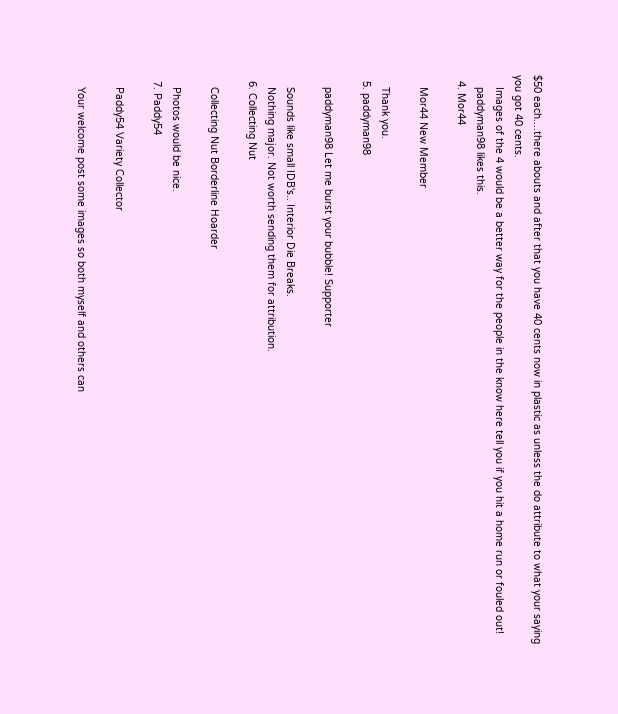$50 each....there abouts and after that you have 40 cents now in plastic as unless the do attribute to what your saying you got 40 cents.
    Images of the 4 would be a better way for the people in the know here tell you if you hit a home run or fouled out!
    paddyman98 likes this.
  4. Mor44

    Mor44 New Member

    Thank you.
  5. paddyman98

    paddyman98 Let me burst your bubble! Supporter

    Sounds like small IDB's.. Interior Die Breaks.
    Nothing major. Not worth sending them for attribution.
  6. Collecting Nut

    Collecting Nut Borderline Hoarder

    Photos would be nice.
  7. Paddy54

    Paddy54 Variety Collector

    Your welcome post some images so both myself and others can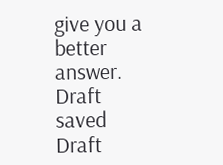give you a better answer.
Draft saved Draft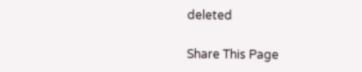deleted

Share This Page